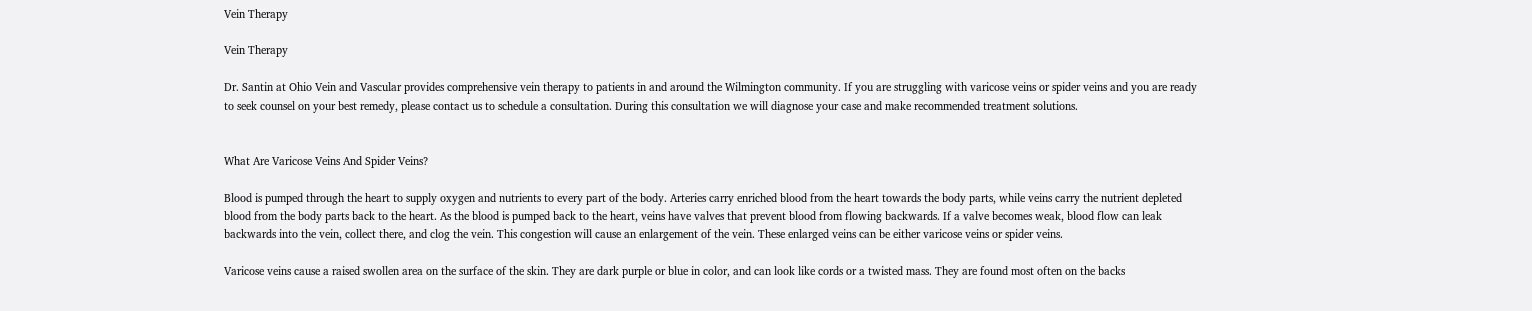Vein Therapy

Vein Therapy

Dr. Santin at Ohio Vein and Vascular provides comprehensive vein therapy to patients in and around the Wilmington community. If you are struggling with varicose veins or spider veins and you are ready to seek counsel on your best remedy, please contact us to schedule a consultation. During this consultation we will diagnose your case and make recommended treatment solutions.


What Are Varicose Veins And Spider Veins?

Blood is pumped through the heart to supply oxygen and nutrients to every part of the body. Arteries carry enriched blood from the heart towards the body parts, while veins carry the nutrient depleted blood from the body parts back to the heart. As the blood is pumped back to the heart, veins have valves that prevent blood from flowing backwards. If a valve becomes weak, blood flow can leak backwards into the vein, collect there, and clog the vein. This congestion will cause an enlargement of the vein. These enlarged veins can be either varicose veins or spider veins.

Varicose veins cause a raised swollen area on the surface of the skin. They are dark purple or blue in color, and can look like cords or a twisted mass. They are found most often on the backs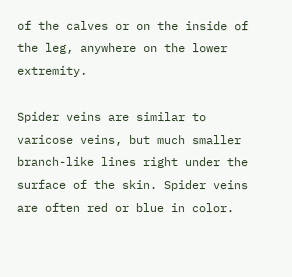of the calves or on the inside of the leg, anywhere on the lower extremity.

Spider veins are similar to varicose veins, but much smaller branch-like lines right under the surface of the skin. Spider veins are often red or blue in color.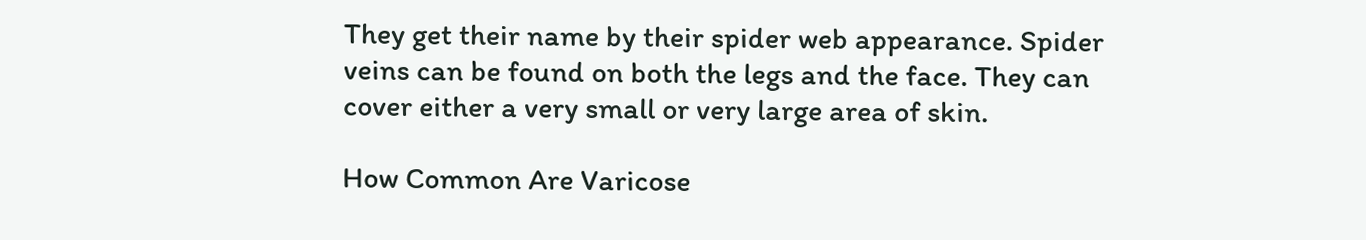They get their name by their spider web appearance. Spider veins can be found on both the legs and the face. They can cover either a very small or very large area of skin.

How Common Are Varicose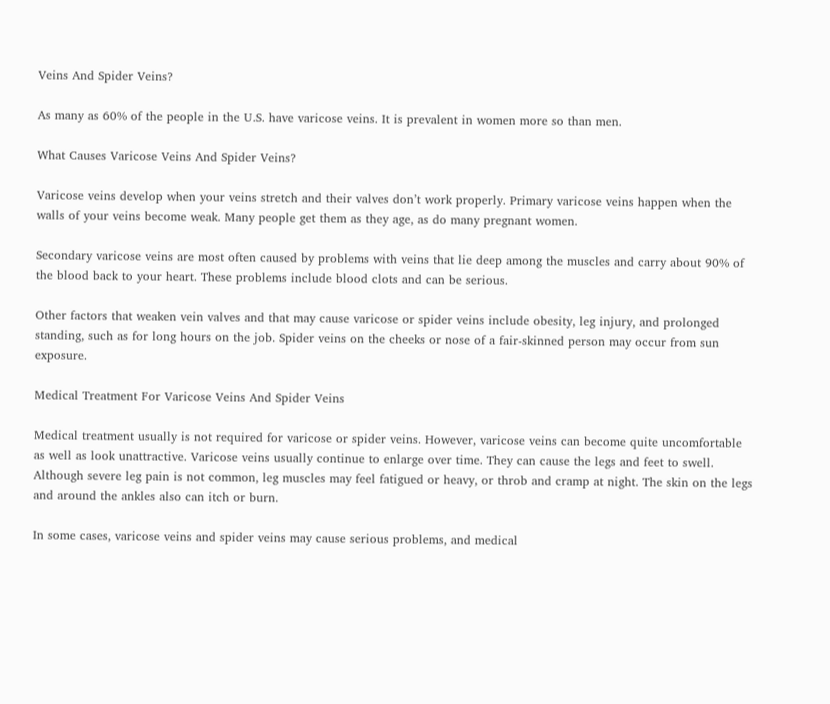Veins And Spider Veins?

As many as 60% of the people in the U.S. have varicose veins. It is prevalent in women more so than men.

What Causes Varicose Veins And Spider Veins?

Varicose veins develop when your veins stretch and their valves don’t work properly. Primary varicose veins happen when the walls of your veins become weak. Many people get them as they age, as do many pregnant women.

Secondary varicose veins are most often caused by problems with veins that lie deep among the muscles and carry about 90% of the blood back to your heart. These problems include blood clots and can be serious.

Other factors that weaken vein valves and that may cause varicose or spider veins include obesity, leg injury, and prolonged standing, such as for long hours on the job. Spider veins on the cheeks or nose of a fair-skinned person may occur from sun exposure.

Medical Treatment For Varicose Veins And Spider Veins

Medical treatment usually is not required for varicose or spider veins. However, varicose veins can become quite uncomfortable as well as look unattractive. Varicose veins usually continue to enlarge over time. They can cause the legs and feet to swell. Although severe leg pain is not common, leg muscles may feel fatigued or heavy, or throb and cramp at night. The skin on the legs and around the ankles also can itch or burn.

In some cases, varicose veins and spider veins may cause serious problems, and medical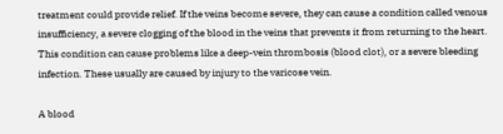treatment could provide relief. If the veins become severe, they can cause a condition called venous insufficiency, a severe clogging of the blood in the veins that prevents it from returning to the heart. This condition can cause problems like a deep-vein thrombosis (blood clot), or a severe bleeding infection. These usually are caused by injury to the varicose vein.

A blood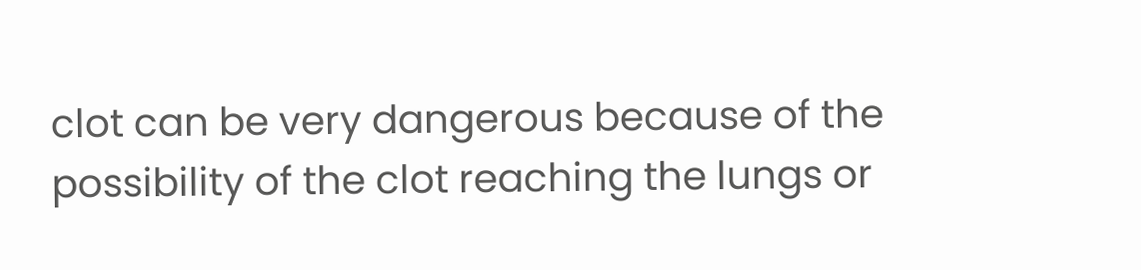clot can be very dangerous because of the possibility of the clot reaching the lungs or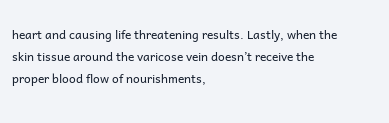heart and causing life threatening results. Lastly, when the skin tissue around the varicose vein doesn’t receive the proper blood flow of nourishments,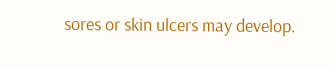sores or skin ulcers may develop.